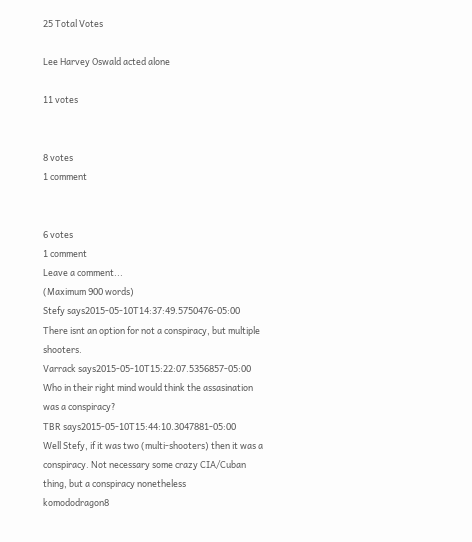25 Total Votes

Lee Harvey Oswald acted alone

11 votes


8 votes
1 comment


6 votes
1 comment
Leave a comment...
(Maximum 900 words)
Stefy says2015-05-10T14:37:49.5750476-05:00
There isnt an option for not a conspiracy, but multiple shooters.
Varrack says2015-05-10T15:22:07.5356857-05:00
Who in their right mind would think the assasination was a conspiracy?
TBR says2015-05-10T15:44:10.3047881-05:00
Well Stefy, if it was two (multi-shooters) then it was a conspiracy. Not necessary some crazy CIA/Cuban thing, but a conspiracy nonetheless
komododragon8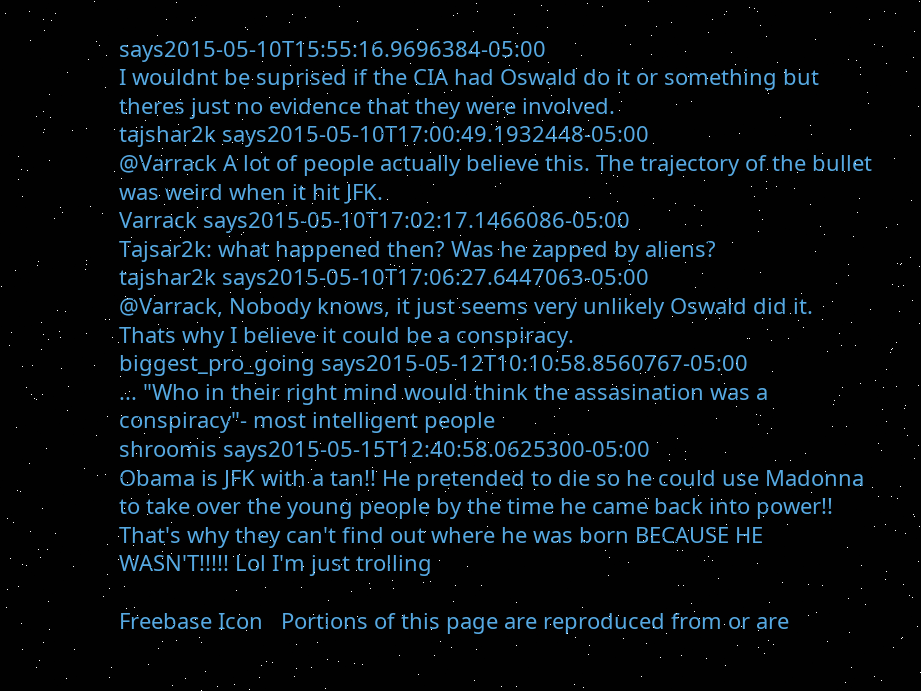says2015-05-10T15:55:16.9696384-05:00
I wouldnt be suprised if the CIA had Oswald do it or something but theres just no evidence that they were involved.
tajshar2k says2015-05-10T17:00:49.1932448-05:00
@Varrack A lot of people actually believe this. The trajectory of the bullet was weird when it hit JFK.
Varrack says2015-05-10T17:02:17.1466086-05:00
Tajsar2k: what happened then? Was he zapped by aliens?
tajshar2k says2015-05-10T17:06:27.6447063-05:00
@Varrack, Nobody knows, it just seems very unlikely Oswald did it. Thats why I believe it could be a conspiracy.
biggest_pro_going says2015-05-12T10:10:58.8560767-05:00
... "Who in their right mind would think the assasination was a conspiracy"- most intelligent people
shroomis says2015-05-15T12:40:58.0625300-05:00
Obama is JFK with a tan!! He pretended to die so he could use Madonna to take over the young people by the time he came back into power!! That's why they can't find out where he was born BECAUSE HE WASN'T!!!!! Lol I'm just trolling

Freebase Icon   Portions of this page are reproduced from or are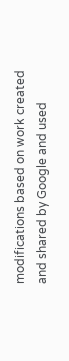modifications based on work created and shared by Google and used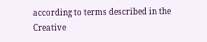according to terms described in the Creative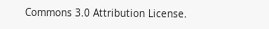Commons 3.0 Attribution License.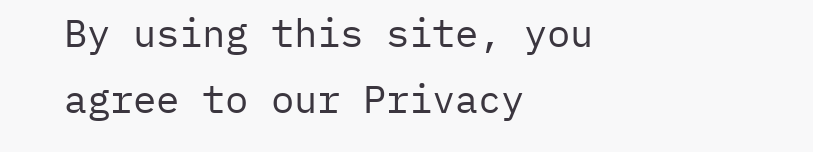By using this site, you agree to our Privacy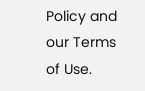Policy and our Terms of Use.